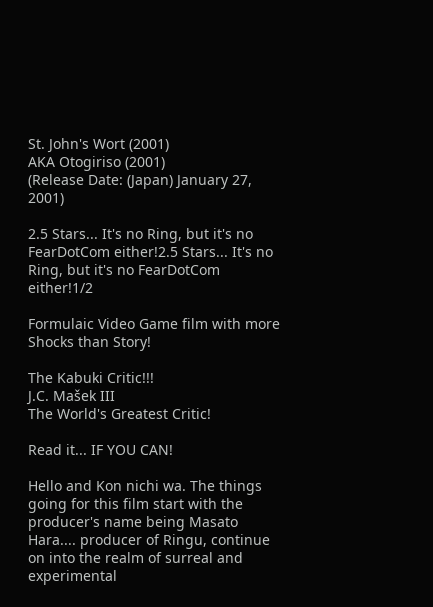St. John's Wort (2001)
AKA Otogiriso (2001)
(Release Date: (Japan) January 27, 2001)

2.5 Stars... It's no Ring, but it's no FearDotCom either!2.5 Stars... It's no Ring, but it's no FearDotCom either!1/2

Formulaic Video Game film with more Shocks than Story!

The Kabuki Critic!!!
J.C. Mašek III
The World's Greatest Critic!

Read it... IF YOU CAN!

Hello and Kon nichi wa. The things going for this film start with the producer's name being Masato Hara.... producer of Ringu, continue on into the realm of surreal and experimental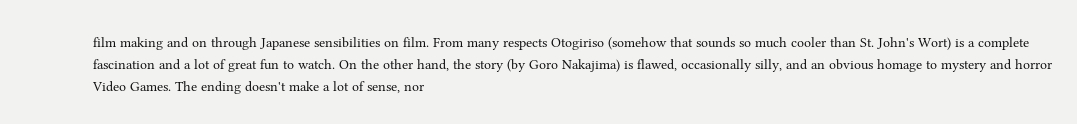film making and on through Japanese sensibilities on film. From many respects Otogiriso (somehow that sounds so much cooler than St. John's Wort) is a complete fascination and a lot of great fun to watch. On the other hand, the story (by Goro Nakajima) is flawed, occasionally silly, and an obvious homage to mystery and horror Video Games. The ending doesn't make a lot of sense, nor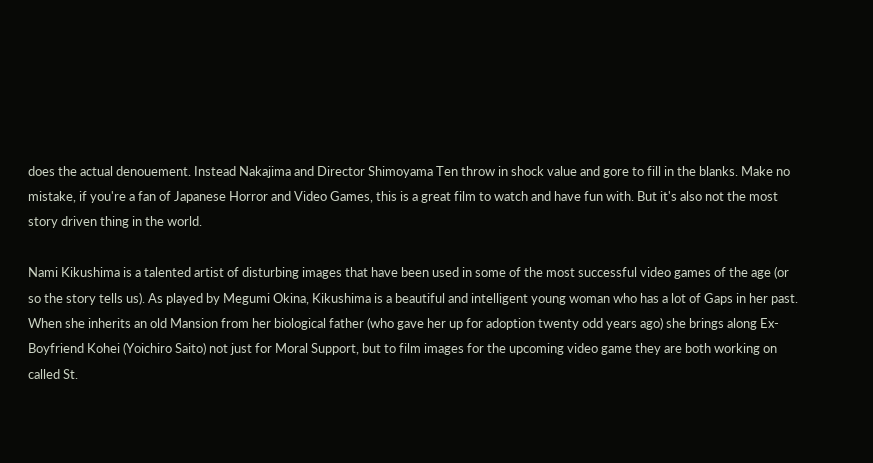does the actual denouement. Instead Nakajima and Director Shimoyama Ten throw in shock value and gore to fill in the blanks. Make no mistake, if you're a fan of Japanese Horror and Video Games, this is a great film to watch and have fun with. But it's also not the most story driven thing in the world.

Nami Kikushima is a talented artist of disturbing images that have been used in some of the most successful video games of the age (or so the story tells us). As played by Megumi Okina, Kikushima is a beautiful and intelligent young woman who has a lot of Gaps in her past. When she inherits an old Mansion from her biological father (who gave her up for adoption twenty odd years ago) she brings along Ex-Boyfriend Kohei (Yoichiro Saito) not just for Moral Support, but to film images for the upcoming video game they are both working on called St.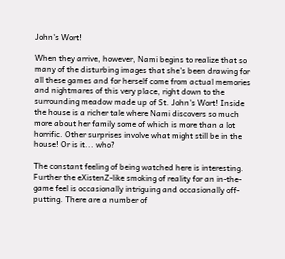John's Wort!

When they arrive, however, Nami begins to realize that so many of the disturbing images that she's been drawing for all these games and for herself come from actual memories and nightmares of this very place, right down to the surrounding meadow made up of St. John's Wort! Inside the house is a richer tale where Nami discovers so much more about her family some of which is more than a lot horrific. Other surprises involve what might still be in the house! Or is it... who?

The constant feeling of being watched here is interesting. Further the eXistenZ-like smoking of reality for an in-the-game feel is occasionally intriguing and occasionally off-putting. There are a number of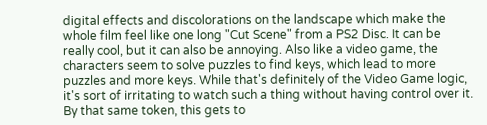digital effects and discolorations on the landscape which make the whole film feel like one long "Cut Scene" from a PS2 Disc. It can be really cool, but it can also be annoying. Also like a video game, the characters seem to solve puzzles to find keys, which lead to more puzzles and more keys. While that's definitely of the Video Game logic, it's sort of irritating to watch such a thing without having control over it. By that same token, this gets to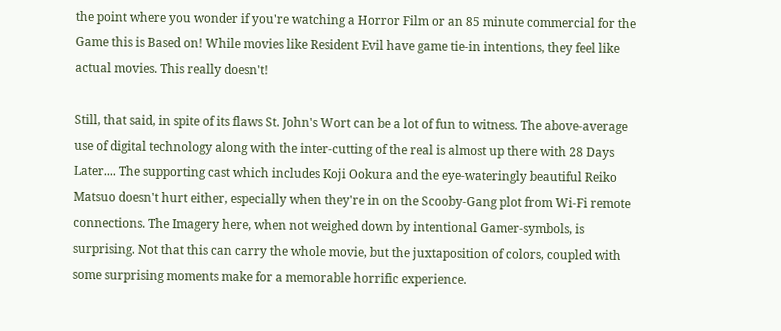the point where you wonder if you're watching a Horror Film or an 85 minute commercial for the Game this is Based on! While movies like Resident Evil have game tie-in intentions, they feel like actual movies. This really doesn't!

Still, that said, in spite of its flaws St. John's Wort can be a lot of fun to witness. The above-average use of digital technology along with the inter-cutting of the real is almost up there with 28 Days Later.... The supporting cast which includes Koji Ookura and the eye-wateringly beautiful Reiko Matsuo doesn't hurt either, especially when they're in on the Scooby-Gang plot from Wi-Fi remote connections. The Imagery here, when not weighed down by intentional Gamer-symbols, is surprising. Not that this can carry the whole movie, but the juxtaposition of colors, coupled with some surprising moments make for a memorable horrific experience.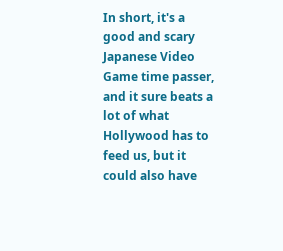In short, it's a good and scary Japanese Video Game time passer, and it sure beats a lot of what Hollywood has to feed us, but it could also have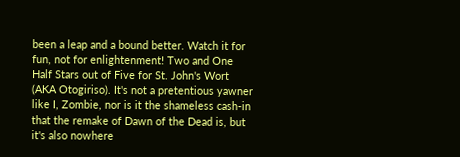been a leap and a bound better. Watch it for fun, not for enlightenment! Two and One Half Stars out of Five for St. John's Wort (AKA Otogiriso). It's not a pretentious yawner like I, Zombie, nor is it the shameless cash-in that the remake of Dawn of the Dead is, but it's also nowhere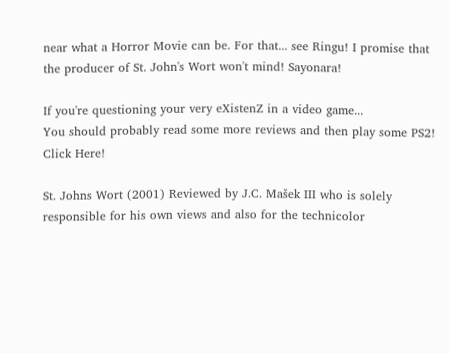near what a Horror Movie can be. For that... see Ringu! I promise that the producer of St. John's Wort won't mind! Sayonara!

If you're questioning your very eXistenZ in a video game...
You should probably read some more reviews and then play some PS2! Click Here!

St. Johns Wort (2001) Reviewed by J.C. Mašek III who is solely responsible for his own views and also for the technicolor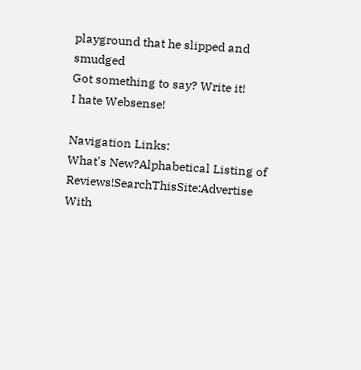playground that he slipped and smudged
Got something to say? Write it!
I hate Websense!

Navigation Links:
What's New?Alphabetical Listing of Reviews!SearchThisSite:Advertise With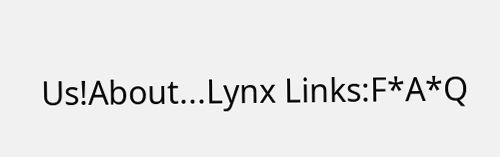Us!About...Lynx Links:F*A*Q